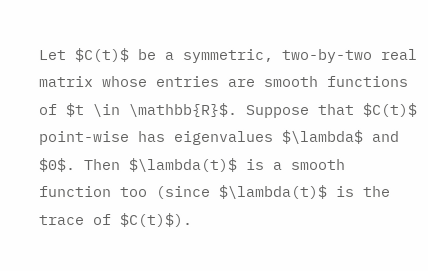Let $C(t)$ be a symmetric, two-by-two real matrix whose entries are smooth functions of $t \in \mathbb{R}$. Suppose that $C(t)$ point-wise has eigenvalues $\lambda$ and $0$. Then $\lambda(t)$ is a smooth function too (since $\lambda(t)$ is the trace of $C(t)$).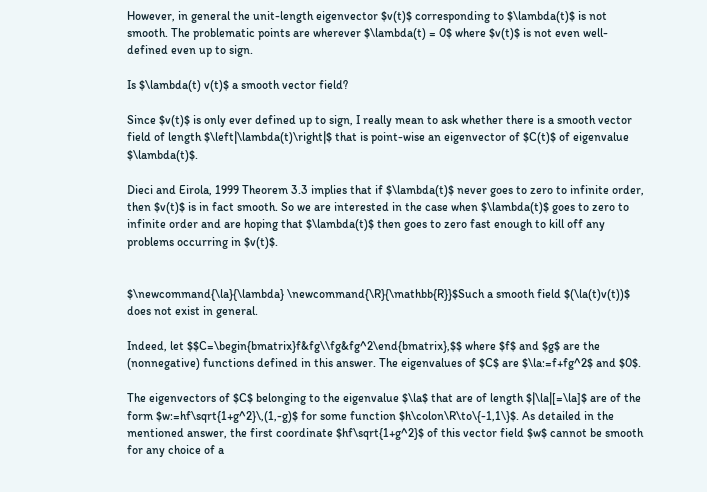However, in general the unit-length eigenvector $v(t)$ corresponding to $\lambda(t)$ is not smooth. The problematic points are wherever $\lambda(t) = 0$ where $v(t)$ is not even well-defined even up to sign.

Is $\lambda(t) v(t)$ a smooth vector field?

Since $v(t)$ is only ever defined up to sign, I really mean to ask whether there is a smooth vector field of length $\left|\lambda(t)\right|$ that is point-wise an eigenvector of $C(t)$ of eigenvalue $\lambda(t)$.

Dieci and Eirola, 1999 Theorem 3.3 implies that if $\lambda(t)$ never goes to zero to infinite order, then $v(t)$ is in fact smooth. So we are interested in the case when $\lambda(t)$ goes to zero to infinite order and are hoping that $\lambda(t)$ then goes to zero fast enough to kill off any problems occurring in $v(t)$.


$\newcommand{\la}{\lambda} \newcommand{\R}{\mathbb{R}}$Such a smooth field $(\la(t)v(t))$ does not exist in general.

Indeed, let $$C=\begin{bmatrix}f&fg\\fg&fg^2\end{bmatrix},$$ where $f$ and $g$ are the (nonnegative) functions defined in this answer. The eigenvalues of $C$ are $\la:=f+fg^2$ and $0$.

The eigenvectors of $C$ belonging to the eigenvalue $\la$ that are of length $|\la|[=\la]$ are of the form $w:=hf\sqrt{1+g^2}\,(1,-g)$ for some function $h\colon\R\to\{-1,1\}$. As detailed in the mentioned answer, the first coordinate $hf\sqrt{1+g^2}$ of this vector field $w$ cannot be smooth for any choice of a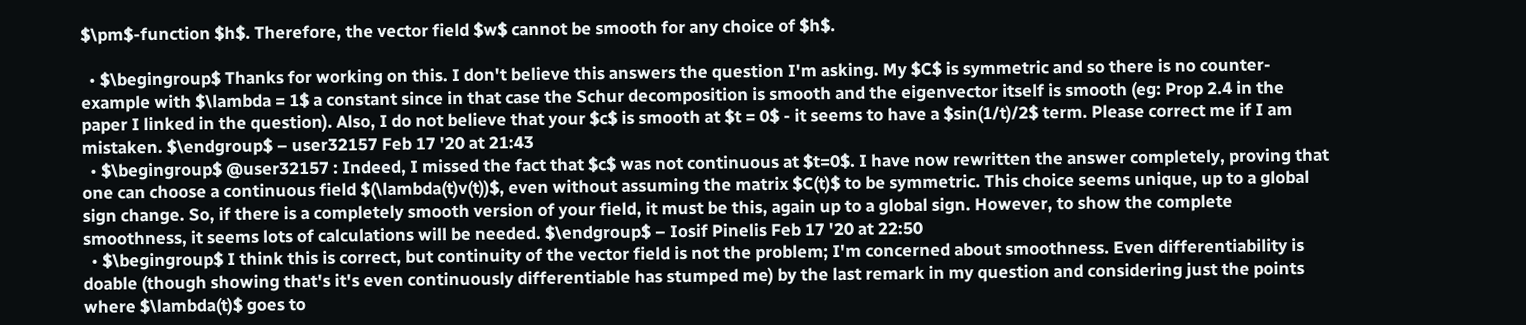$\pm$-function $h$. Therefore, the vector field $w$ cannot be smooth for any choice of $h$.

  • $\begingroup$ Thanks for working on this. I don't believe this answers the question I'm asking. My $C$ is symmetric and so there is no counter-example with $\lambda = 1$ a constant since in that case the Schur decomposition is smooth and the eigenvector itself is smooth (eg: Prop 2.4 in the paper I linked in the question). Also, I do not believe that your $c$ is smooth at $t = 0$ - it seems to have a $sin(1/t)/2$ term. Please correct me if I am mistaken. $\endgroup$ – user32157 Feb 17 '20 at 21:43
  • $\begingroup$ @user32157 : Indeed, I missed the fact that $c$ was not continuous at $t=0$. I have now rewritten the answer completely, proving that one can choose a continuous field $(\lambda(t)v(t))$, even without assuming the matrix $C(t)$ to be symmetric. This choice seems unique, up to a global sign change. So, if there is a completely smooth version of your field, it must be this, again up to a global sign. However, to show the complete smoothness, it seems lots of calculations will be needed. $\endgroup$ – Iosif Pinelis Feb 17 '20 at 22:50
  • $\begingroup$ I think this is correct, but continuity of the vector field is not the problem; I'm concerned about smoothness. Even differentiability is doable (though showing that's it's even continuously differentiable has stumped me) by the last remark in my question and considering just the points where $\lambda(t)$ goes to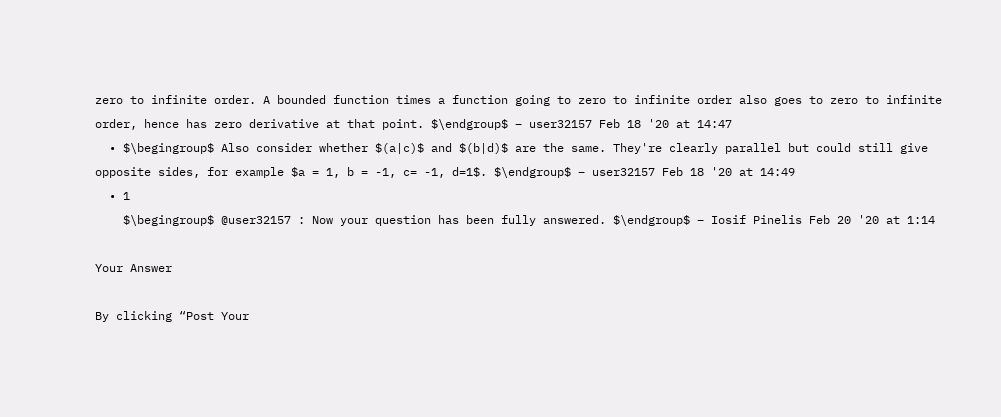zero to infinite order. A bounded function times a function going to zero to infinite order also goes to zero to infinite order, hence has zero derivative at that point. $\endgroup$ – user32157 Feb 18 '20 at 14:47
  • $\begingroup$ Also consider whether $(a|c)$ and $(b|d)$ are the same. They're clearly parallel but could still give opposite sides, for example $a = 1, b = -1, c= -1, d=1$. $\endgroup$ – user32157 Feb 18 '20 at 14:49
  • 1
    $\begingroup$ @user32157 : Now your question has been fully answered. $\endgroup$ – Iosif Pinelis Feb 20 '20 at 1:14

Your Answer

By clicking “Post Your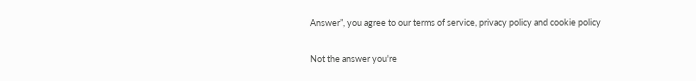Answer”, you agree to our terms of service, privacy policy and cookie policy

Not the answer you're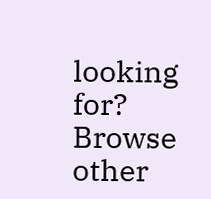looking for? Browse other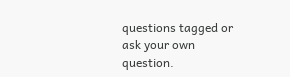questions tagged or ask your own question.